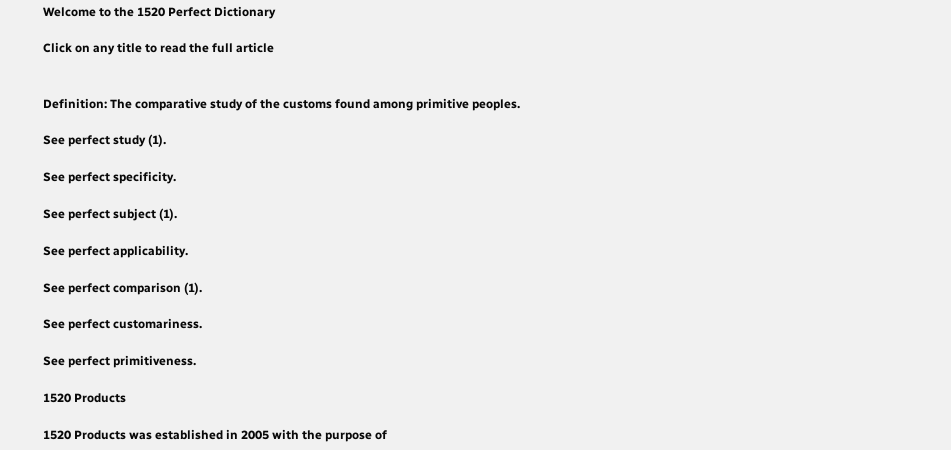Welcome to the 1520 Perfect Dictionary

Click on any title to read the full article


Definition: The comparative study of the customs found among primitive peoples.

See perfect study (1).

See perfect specificity.

See perfect subject (1).

See perfect applicability.

See perfect comparison (1).

See perfect customariness.

See perfect primitiveness.

1520 Products

1520 Products was established in 2005 with the purpose of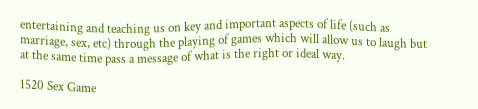entertaining and teaching us on key and important aspects of life (such as marriage, sex, etc) through the playing of games which will allow us to laugh but at the same time pass a message of what is the right or ideal way.

1520 Sex Game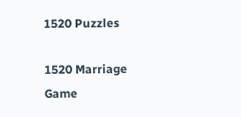1520 Puzzles

1520 Marriage Game